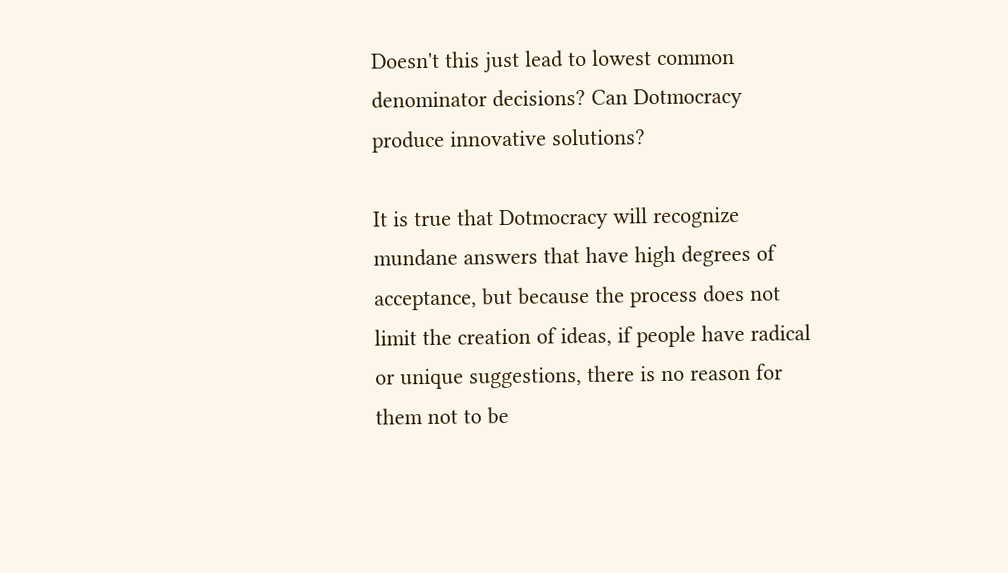Doesn't this just lead to lowest common denominator decisions? Can Dotmocracy produce innovative solutions?

It is true that Dotmocracy will recognize mundane answers that have high degrees of acceptance, but because the process does not limit the creation of ideas, if people have radical or unique suggestions, there is no reason for them not to be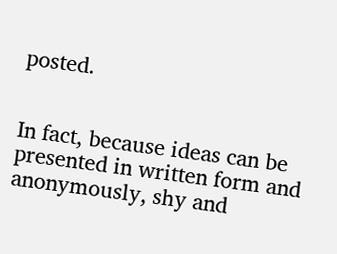posted.


In fact, because ideas can be presented in written form and anonymously, shy and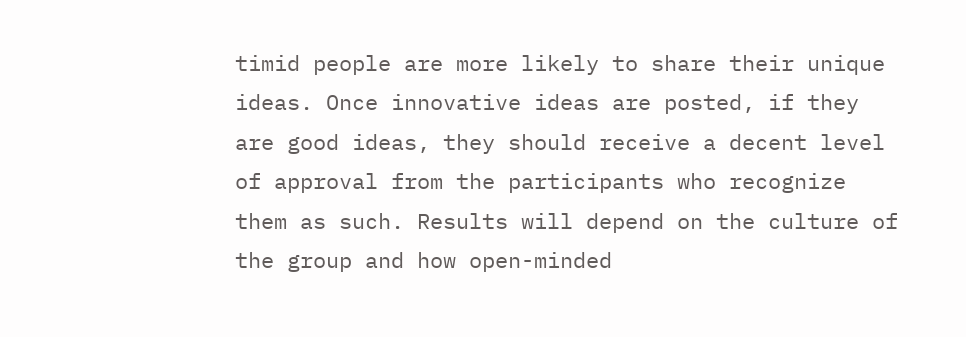timid people are more likely to share their unique ideas. Once innovative ideas are posted, if they are good ideas, they should receive a decent level of approval from the participants who recognize them as such. Results will depend on the culture of the group and how open-minded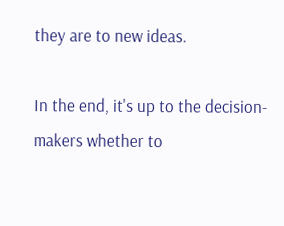they are to new ideas.

In the end, it's up to the decision-makers whether to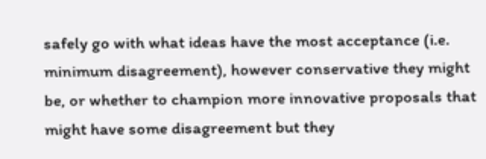safely go with what ideas have the most acceptance (i.e. minimum disagreement), however conservative they might be, or whether to champion more innovative proposals that might have some disagreement but they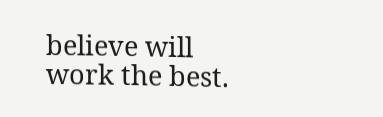believe will work the best.